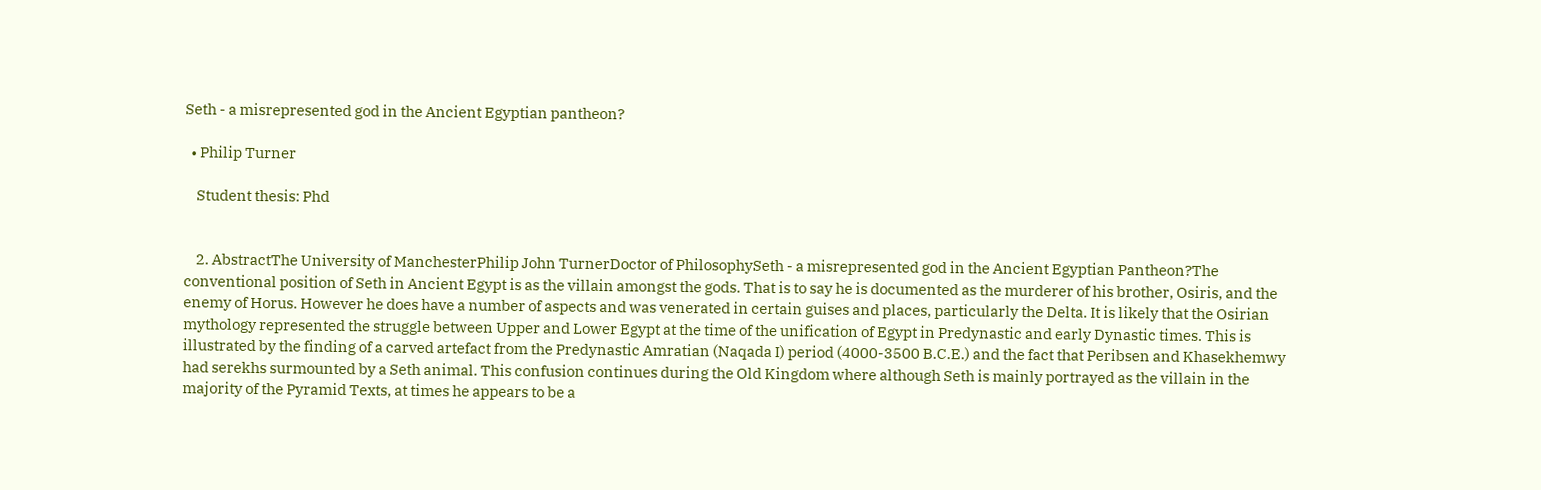Seth - a misrepresented god in the Ancient Egyptian pantheon?

  • Philip Turner

    Student thesis: Phd


    2. AbstractThe University of ManchesterPhilip John TurnerDoctor of PhilosophySeth - a misrepresented god in the Ancient Egyptian Pantheon?The conventional position of Seth in Ancient Egypt is as the villain amongst the gods. That is to say he is documented as the murderer of his brother, Osiris, and the enemy of Horus. However he does have a number of aspects and was venerated in certain guises and places, particularly the Delta. It is likely that the Osirian mythology represented the struggle between Upper and Lower Egypt at the time of the unification of Egypt in Predynastic and early Dynastic times. This is illustrated by the finding of a carved artefact from the Predynastic Amratian (Naqada I) period (4000-3500 B.C.E.) and the fact that Peribsen and Khasekhemwy had serekhs surmounted by a Seth animal. This confusion continues during the Old Kingdom where although Seth is mainly portrayed as the villain in the majority of the Pyramid Texts, at times he appears to be a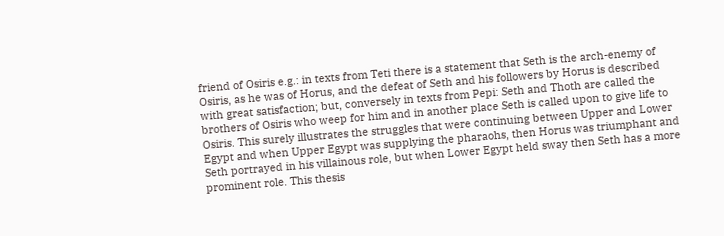friend of Osiris e.g.: in texts from Teti there is a statement that Seth is the arch-enemy of Osiris, as he was of Horus, and the defeat of Seth and his followers by Horus is described with great satisfaction; but, conversely in texts from Pepi: Seth and Thoth are called the brothers of Osiris who weep for him and in another place Seth is called upon to give life to Osiris. This surely illustrates the struggles that were continuing between Upper and Lower Egypt and when Upper Egypt was supplying the pharaohs, then Horus was triumphant and Seth portrayed in his villainous role, but when Lower Egypt held sway then Seth has a more prominent role. This thesis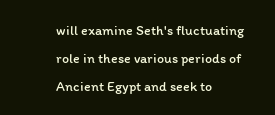will examine Seth's fluctuating role in these various periods of Ancient Egypt and seek to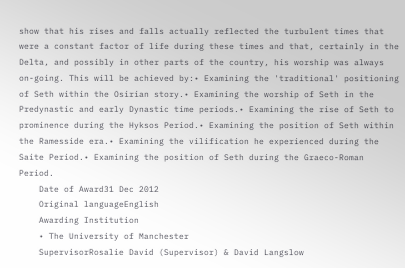show that his rises and falls actually reflected the turbulent times that were a constant factor of life during these times and that, certainly in the Delta, and possibly in other parts of the country, his worship was always on-going. This will be achieved by:• Examining the 'traditional' positioning of Seth within the Osirian story.• Examining the worship of Seth in the Predynastic and early Dynastic time periods.• Examining the rise of Seth to prominence during the Hyksos Period.• Examining the position of Seth within the Ramesside era.• Examining the vilification he experienced during the Saite Period.• Examining the position of Seth during the Graeco-Roman Period.
    Date of Award31 Dec 2012
    Original languageEnglish
    Awarding Institution
    • The University of Manchester
    SupervisorRosalie David (Supervisor) & David Langslow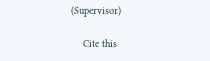(Supervisor)

    Cite this